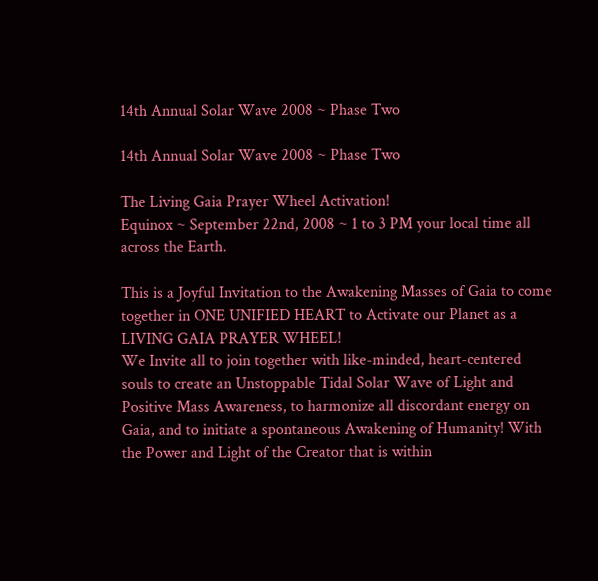14th Annual Solar Wave 2008 ~ Phase Two

14th Annual Solar Wave 2008 ~ Phase Two

The Living Gaia Prayer Wheel Activation!
Equinox ~ September 22nd, 2008 ~ 1 to 3 PM your local time all across the Earth.

This is a Joyful Invitation to the Awakening Masses of Gaia to come together in ONE UNIFIED HEART to Activate our Planet as a LIVING GAIA PRAYER WHEEL!
We Invite all to join together with like-minded, heart-centered souls to create an Unstoppable Tidal Solar Wave of Light and Positive Mass Awareness, to harmonize all discordant energy on Gaia, and to initiate a spontaneous Awakening of Humanity! With the Power and Light of the Creator that is within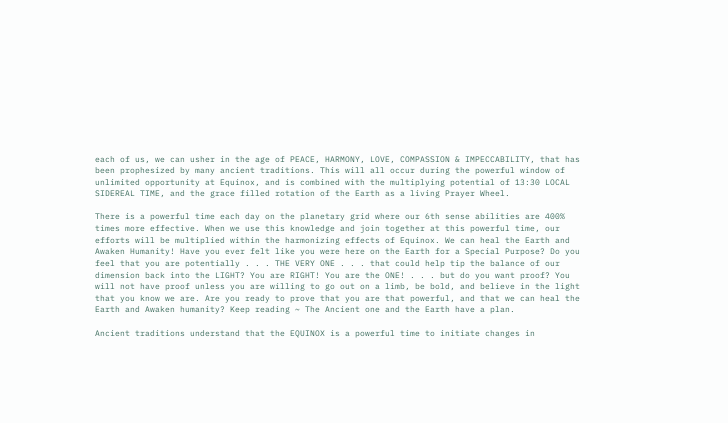each of us, we can usher in the age of PEACE, HARMONY, LOVE, COMPASSION & IMPECCABILITY, that has been prophesized by many ancient traditions. This will all occur during the powerful window of unlimited opportunity at Equinox, and is combined with the multiplying potential of 13:30 LOCAL SIDEREAL TIME, and the grace filled rotation of the Earth as a living Prayer Wheel.

There is a powerful time each day on the planetary grid where our 6th sense abilities are 400% times more effective. When we use this knowledge and join together at this powerful time, our efforts will be multiplied within the harmonizing effects of Equinox. We can heal the Earth and Awaken Humanity! Have you ever felt like you were here on the Earth for a Special Purpose? Do you feel that you are potentially . . . THE VERY ONE . . . that could help tip the balance of our dimension back into the LIGHT? You are RIGHT! You are the ONE! . . . but do you want proof? You will not have proof unless you are willing to go out on a limb, be bold, and believe in the light that you know we are. Are you ready to prove that you are that powerful, and that we can heal the Earth and Awaken humanity? Keep reading ~ The Ancient one and the Earth have a plan.

Ancient traditions understand that the EQUINOX is a powerful time to initiate changes in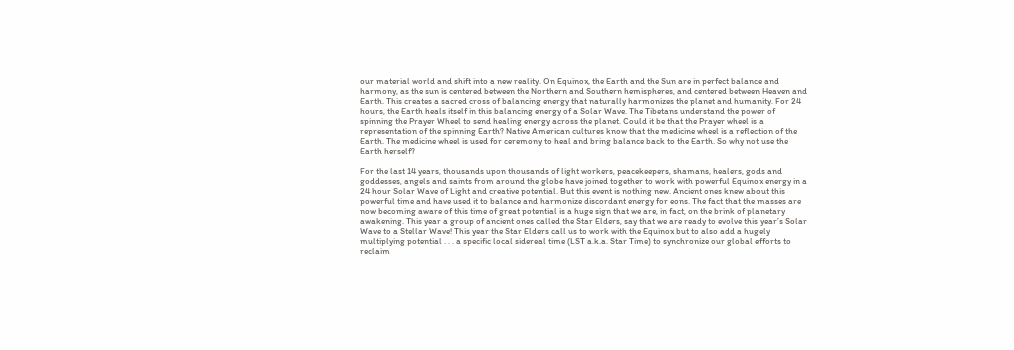our material world and shift into a new reality. On Equinox, the Earth and the Sun are in perfect balance and harmony, as the sun is centered between the Northern and Southern hemispheres, and centered between Heaven and Earth. This creates a sacred cross of balancing energy that naturally harmonizes the planet and humanity. For 24 hours, the Earth heals itself in this balancing energy of a Solar Wave. The Tibetans understand the power of spinning the Prayer Wheel to send healing energy across the planet. Could it be that the Prayer wheel is a representation of the spinning Earth? Native American cultures know that the medicine wheel is a reflection of the Earth. The medicine wheel is used for ceremony to heal and bring balance back to the Earth. So why not use the Earth herself?

For the last 14 years, thousands upon thousands of light workers, peacekeepers, shamans, healers, gods and goddesses, angels and saints from around the globe have joined together to work with powerful Equinox energy in a 24 hour Solar Wave of Light and creative potential. But this event is nothing new. Ancient ones knew about this powerful time and have used it to balance and harmonize discordant energy for eons. The fact that the masses are now becoming aware of this time of great potential is a huge sign that we are, in fact, on the brink of planetary awakening. This year a group of ancient ones called the Star Elders, say that we are ready to evolve this year’s Solar Wave to a Stellar Wave! This year the Star Elders call us to work with the Equinox but to also add a hugely multiplying potential . . . a specific local sidereal time (LST a.k.a. Star Time) to synchronize our global efforts to reclaim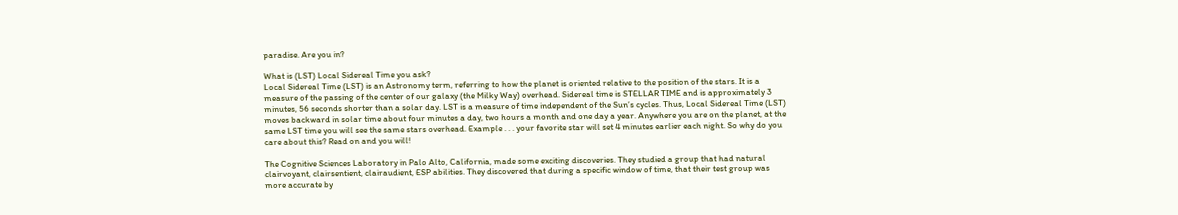paradise. Are you in?

What is (LST) Local Sidereal Time you ask?
Local Sidereal Time (LST) is an Astronomy term, referring to how the planet is oriented relative to the position of the stars. It is a measure of the passing of the center of our galaxy (the Milky Way) overhead. Sidereal time is STELLAR TIME and is approximately 3 minutes, 56 seconds shorter than a solar day. LST is a measure of time independent of the Sun’s cycles. Thus, Local Sidereal Time (LST) moves backward in solar time about four minutes a day, two hours a month and one day a year. Anywhere you are on the planet, at the same LST time you will see the same stars overhead. Example . . . your favorite star will set 4 minutes earlier each night. So why do you care about this? Read on and you will!

The Cognitive Sciences Laboratory in Palo Alto, California, made some exciting discoveries. They studied a group that had natural clairvoyant, clairsentient, clairaudient, ESP abilities. They discovered that during a specific window of time, that their test group was more accurate by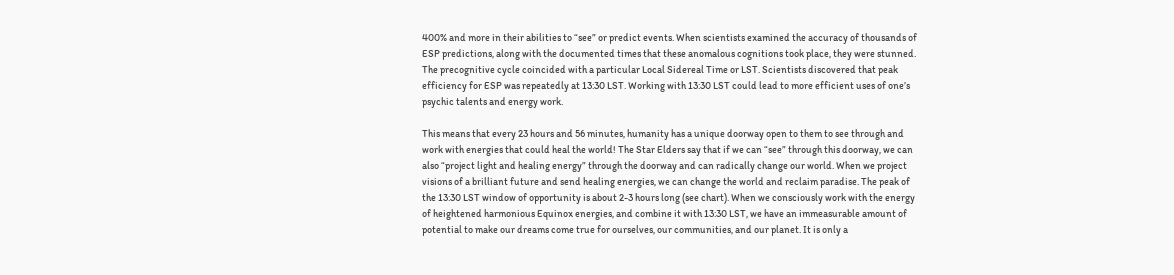400% and more in their abilities to “see” or predict events. When scientists examined the accuracy of thousands of ESP predictions, along with the documented times that these anomalous cognitions took place, they were stunned. The precognitive cycle coincided with a particular Local Sidereal Time or LST. Scientists discovered that peak efficiency for ESP was repeatedly at 13:30 LST. Working with 13:30 LST could lead to more efficient uses of one’s psychic talents and energy work.

This means that every 23 hours and 56 minutes, humanity has a unique doorway open to them to see through and work with energies that could heal the world! The Star Elders say that if we can “see” through this doorway, we can also “project light and healing energy” through the doorway and can radically change our world. When we project visions of a brilliant future and send healing energies, we can change the world and reclaim paradise. The peak of the 13:30 LST window of opportunity is about 2-3 hours long (see chart). When we consciously work with the energy of heightened harmonious Equinox energies, and combine it with 13:30 LST, we have an immeasurable amount of potential to make our dreams come true for ourselves, our communities, and our planet. It is only a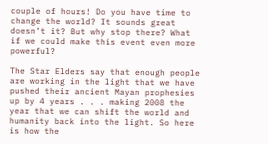couple of hours! Do you have time to change the world? It sounds great doesn’t it? But why stop there? What if we could make this event even more powerful?

The Star Elders say that enough people are working in the light that we have pushed their ancient Mayan prophesies up by 4 years . . . making 2008 the year that we can shift the world and humanity back into the light. So here is how the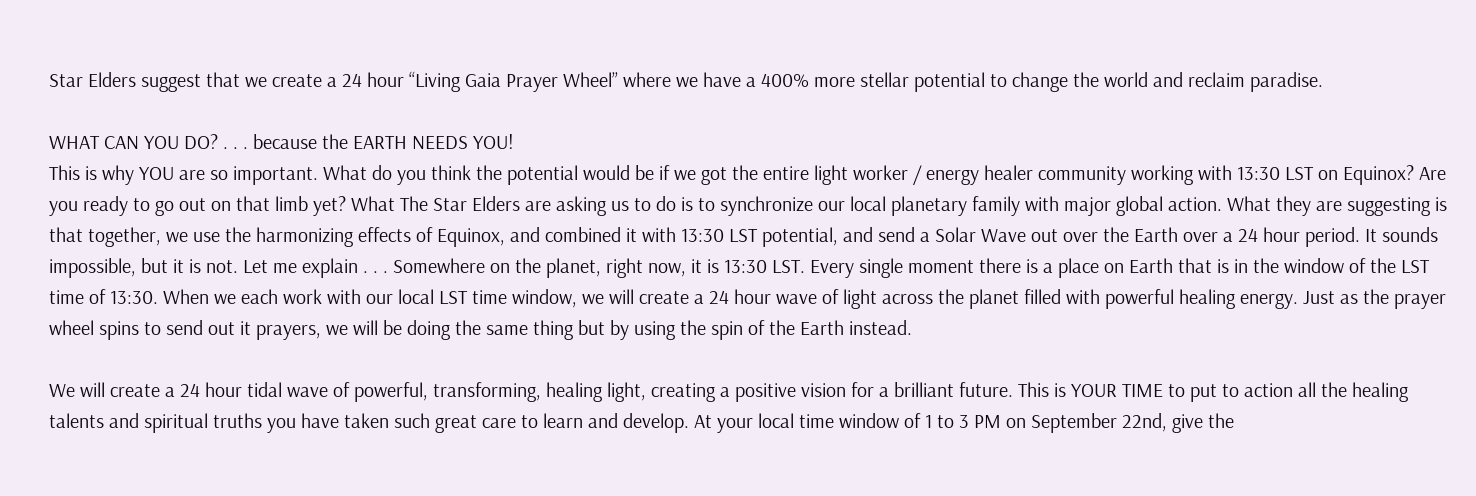Star Elders suggest that we create a 24 hour “Living Gaia Prayer Wheel” where we have a 400% more stellar potential to change the world and reclaim paradise.

WHAT CAN YOU DO? . . . because the EARTH NEEDS YOU!
This is why YOU are so important. What do you think the potential would be if we got the entire light worker / energy healer community working with 13:30 LST on Equinox? Are you ready to go out on that limb yet? What The Star Elders are asking us to do is to synchronize our local planetary family with major global action. What they are suggesting is that together, we use the harmonizing effects of Equinox, and combined it with 13:30 LST potential, and send a Solar Wave out over the Earth over a 24 hour period. It sounds impossible, but it is not. Let me explain . . . Somewhere on the planet, right now, it is 13:30 LST. Every single moment there is a place on Earth that is in the window of the LST time of 13:30. When we each work with our local LST time window, we will create a 24 hour wave of light across the planet filled with powerful healing energy. Just as the prayer wheel spins to send out it prayers, we will be doing the same thing but by using the spin of the Earth instead.

We will create a 24 hour tidal wave of powerful, transforming, healing light, creating a positive vision for a brilliant future. This is YOUR TIME to put to action all the healing talents and spiritual truths you have taken such great care to learn and develop. At your local time window of 1 to 3 PM on September 22nd, give the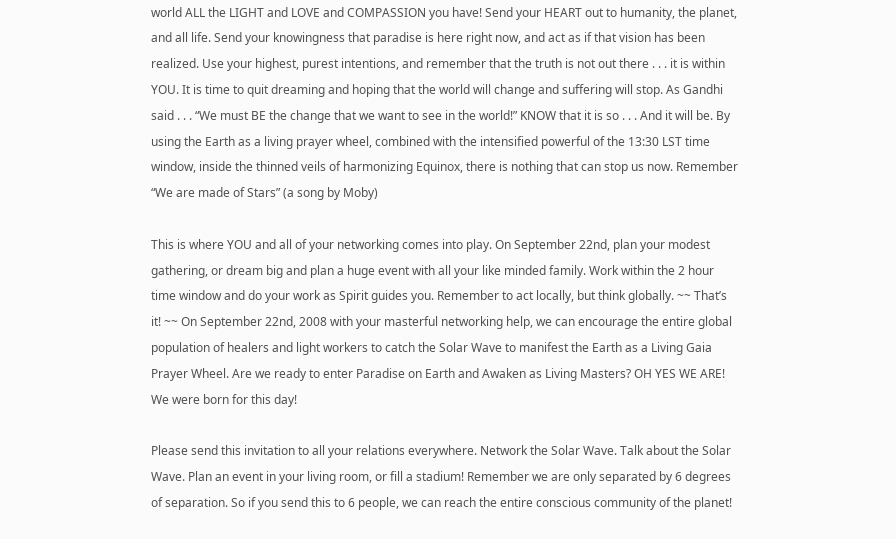world ALL the LIGHT and LOVE and COMPASSION you have! Send your HEART out to humanity, the planet, and all life. Send your knowingness that paradise is here right now, and act as if that vision has been realized. Use your highest, purest intentions, and remember that the truth is not out there . . . it is within YOU. It is time to quit dreaming and hoping that the world will change and suffering will stop. As Gandhi said . . . “We must BE the change that we want to see in the world!” KNOW that it is so . . . And it will be. By using the Earth as a living prayer wheel, combined with the intensified powerful of the 13:30 LST time window, inside the thinned veils of harmonizing Equinox, there is nothing that can stop us now. Remember “We are made of Stars” (a song by Moby)

This is where YOU and all of your networking comes into play. On September 22nd, plan your modest gathering, or dream big and plan a huge event with all your like minded family. Work within the 2 hour time window and do your work as Spirit guides you. Remember to act locally, but think globally. ~~ That’s it! ~~ On September 22nd, 2008 with your masterful networking help, we can encourage the entire global population of healers and light workers to catch the Solar Wave to manifest the Earth as a Living Gaia Prayer Wheel. Are we ready to enter Paradise on Earth and Awaken as Living Masters? OH YES WE ARE! We were born for this day!

Please send this invitation to all your relations everywhere. Network the Solar Wave. Talk about the Solar Wave. Plan an event in your living room, or fill a stadium! Remember we are only separated by 6 degrees of separation. So if you send this to 6 people, we can reach the entire conscious community of the planet!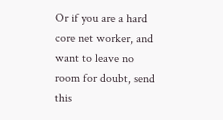Or if you are a hard core net worker, and want to leave no room for doubt, send this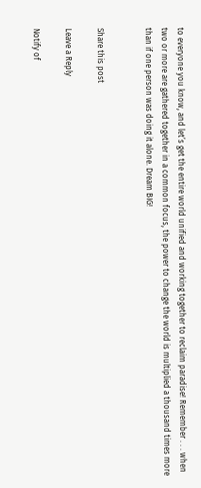to everyone you know, and let’s get the entire world unified and working together to reclaim paradise! Remember . . . when two or more are gathered together in a common focus, the power to change the world is multiplied a thousand times more than if one person was doing it alone. Dream BIG!


Share this post

Leave a Reply

Notify of